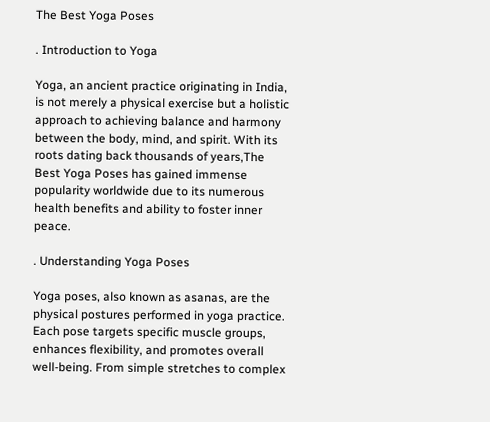The Best Yoga Poses

. Introduction to Yoga

Yoga, an ancient practice originating in India, is not merely a physical exercise but a holistic approach to achieving balance and harmony between the body, mind, and spirit. With its roots dating back thousands of years,The Best Yoga Poses has gained immense popularity worldwide due to its numerous health benefits and ability to foster inner peace.

. Understanding Yoga Poses

Yoga poses, also known as asanas, are the physical postures performed in yoga practice. Each pose targets specific muscle groups, enhances flexibility, and promotes overall well-being. From simple stretches to complex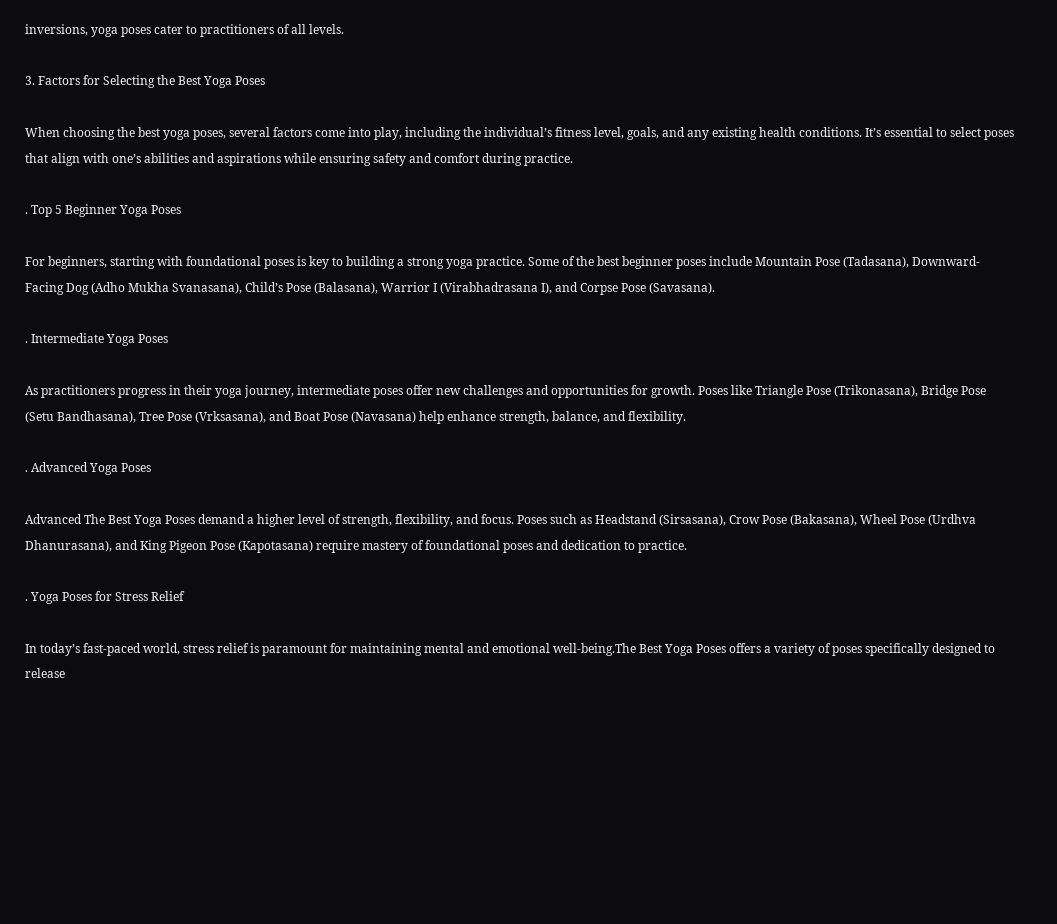inversions, yoga poses cater to practitioners of all levels.

3. Factors for Selecting the Best Yoga Poses

When choosing the best yoga poses, several factors come into play, including the individual’s fitness level, goals, and any existing health conditions. It’s essential to select poses that align with one’s abilities and aspirations while ensuring safety and comfort during practice.

. Top 5 Beginner Yoga Poses

For beginners, starting with foundational poses is key to building a strong yoga practice. Some of the best beginner poses include Mountain Pose (Tadasana), Downward-Facing Dog (Adho Mukha Svanasana), Child’s Pose (Balasana), Warrior I (Virabhadrasana I), and Corpse Pose (Savasana).

. Intermediate Yoga Poses

As practitioners progress in their yoga journey, intermediate poses offer new challenges and opportunities for growth. Poses like Triangle Pose (Trikonasana), Bridge Pose (Setu Bandhasana), Tree Pose (Vrksasana), and Boat Pose (Navasana) help enhance strength, balance, and flexibility.

. Advanced Yoga Poses

Advanced The Best Yoga Poses demand a higher level of strength, flexibility, and focus. Poses such as Headstand (Sirsasana), Crow Pose (Bakasana), Wheel Pose (Urdhva Dhanurasana), and King Pigeon Pose (Kapotasana) require mastery of foundational poses and dedication to practice.

. Yoga Poses for Stress Relief

In today’s fast-paced world, stress relief is paramount for maintaining mental and emotional well-being.The Best Yoga Poses offers a variety of poses specifically designed to release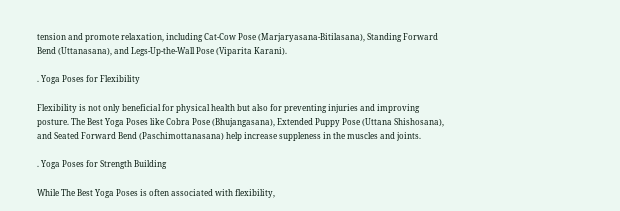tension and promote relaxation, including Cat-Cow Pose (Marjaryasana-Bitilasana), Standing Forward Bend (Uttanasana), and Legs-Up-the-Wall Pose (Viparita Karani).

. Yoga Poses for Flexibility

Flexibility is not only beneficial for physical health but also for preventing injuries and improving posture. The Best Yoga Poses like Cobra Pose (Bhujangasana), Extended Puppy Pose (Uttana Shishosana), and Seated Forward Bend (Paschimottanasana) help increase suppleness in the muscles and joints.

. Yoga Poses for Strength Building

While The Best Yoga Poses is often associated with flexibility,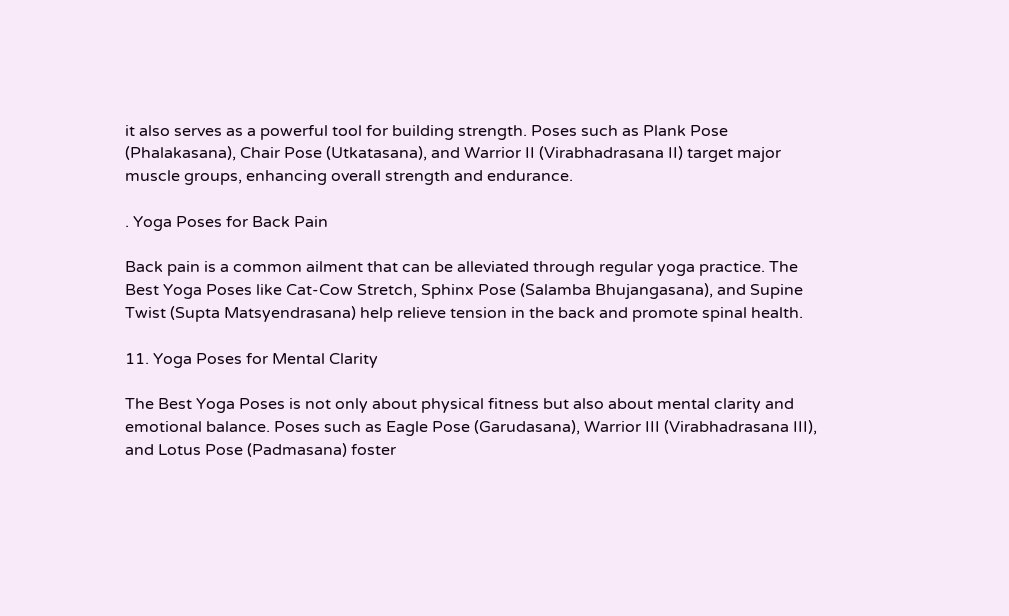it also serves as a powerful tool for building strength. Poses such as Plank Pose (Phalakasana), Chair Pose (Utkatasana), and Warrior II (Virabhadrasana II) target major muscle groups, enhancing overall strength and endurance.

. Yoga Poses for Back Pain

Back pain is a common ailment that can be alleviated through regular yoga practice. The Best Yoga Poses like Cat-Cow Stretch, Sphinx Pose (Salamba Bhujangasana), and Supine Twist (Supta Matsyendrasana) help relieve tension in the back and promote spinal health.

11. Yoga Poses for Mental Clarity

The Best Yoga Poses is not only about physical fitness but also about mental clarity and emotional balance. Poses such as Eagle Pose (Garudasana), Warrior III (Virabhadrasana III), and Lotus Pose (Padmasana) foster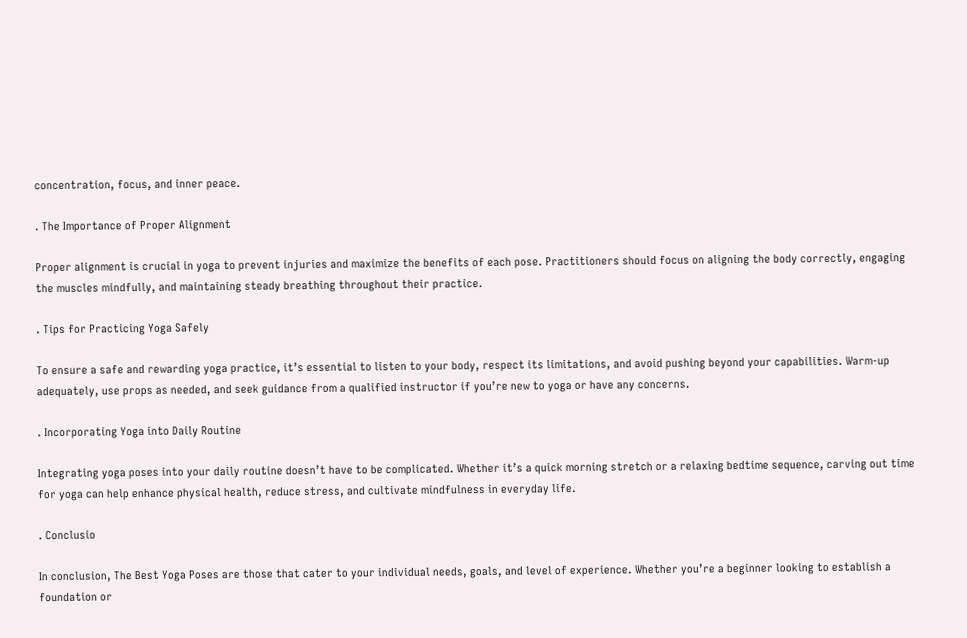concentration, focus, and inner peace.

. The Importance of Proper Alignment

Proper alignment is crucial in yoga to prevent injuries and maximize the benefits of each pose. Practitioners should focus on aligning the body correctly, engaging the muscles mindfully, and maintaining steady breathing throughout their practice.

. Tips for Practicing Yoga Safely

To ensure a safe and rewarding yoga practice, it’s essential to listen to your body, respect its limitations, and avoid pushing beyond your capabilities. Warm-up adequately, use props as needed, and seek guidance from a qualified instructor if you’re new to yoga or have any concerns.

. Incorporating Yoga into Daily Routine

Integrating yoga poses into your daily routine doesn’t have to be complicated. Whether it’s a quick morning stretch or a relaxing bedtime sequence, carving out time for yoga can help enhance physical health, reduce stress, and cultivate mindfulness in everyday life.

. Conclusio

In conclusion, The Best Yoga Poses are those that cater to your individual needs, goals, and level of experience. Whether you’re a beginner looking to establish a foundation or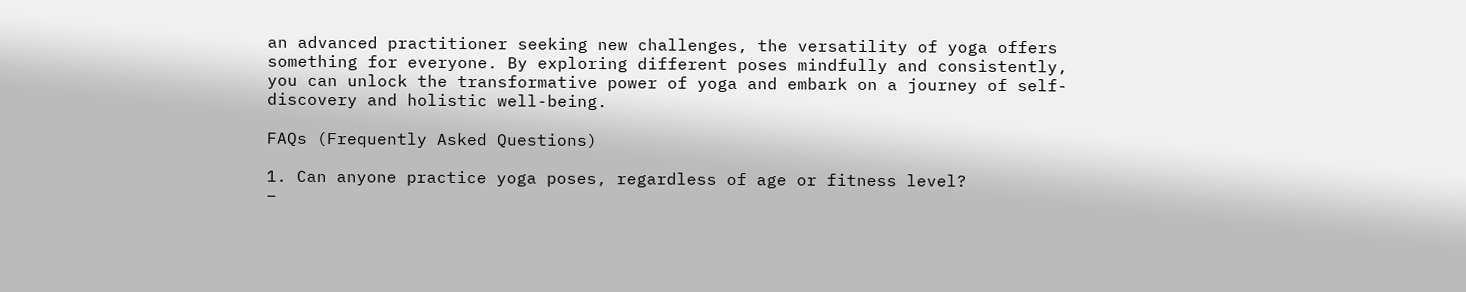an advanced practitioner seeking new challenges, the versatility of yoga offers something for everyone. By exploring different poses mindfully and consistently, you can unlock the transformative power of yoga and embark on a journey of self-discovery and holistic well-being.

FAQs (Frequently Asked Questions)

1. Can anyone practice yoga poses, regardless of age or fitness level?
–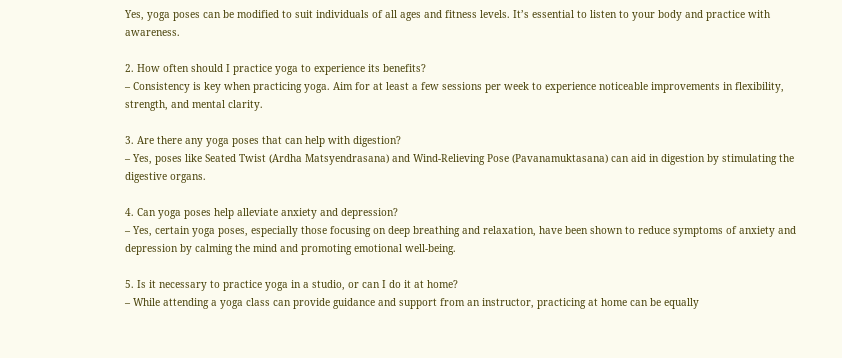Yes, yoga poses can be modified to suit individuals of all ages and fitness levels. It’s essential to listen to your body and practice with awareness.

2. How often should I practice yoga to experience its benefits?
– Consistency is key when practicing yoga. Aim for at least a few sessions per week to experience noticeable improvements in flexibility, strength, and mental clarity.

3. Are there any yoga poses that can help with digestion?
– Yes, poses like Seated Twist (Ardha Matsyendrasana) and Wind-Relieving Pose (Pavanamuktasana) can aid in digestion by stimulating the digestive organs.

4. Can yoga poses help alleviate anxiety and depression?
– Yes, certain yoga poses, especially those focusing on deep breathing and relaxation, have been shown to reduce symptoms of anxiety and depression by calming the mind and promoting emotional well-being.

5. Is it necessary to practice yoga in a studio, or can I do it at home?
– While attending a yoga class can provide guidance and support from an instructor, practicing at home can be equally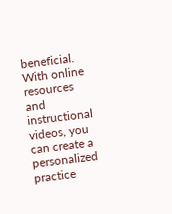beneficial. With online resources and instructional videos, you can create a personalized practice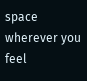space wherever you feel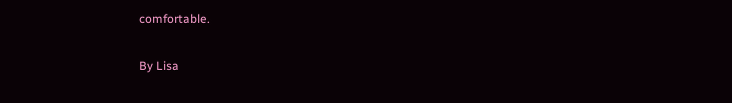comfortable.

By Lisa